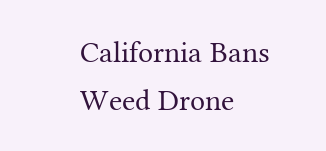California Bans Weed Drone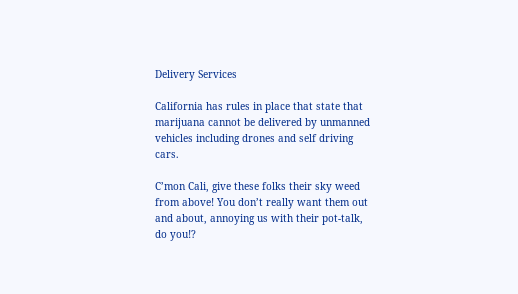Delivery Services

California has rules in place that state that marijuana cannot be delivered by unmanned vehicles including drones and self driving cars.

C’mon Cali, give these folks their sky weed from above! You don’t really want them out and about, annoying us with their pot-talk, do you!?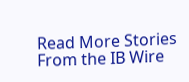Read More Stories From the IB Wire